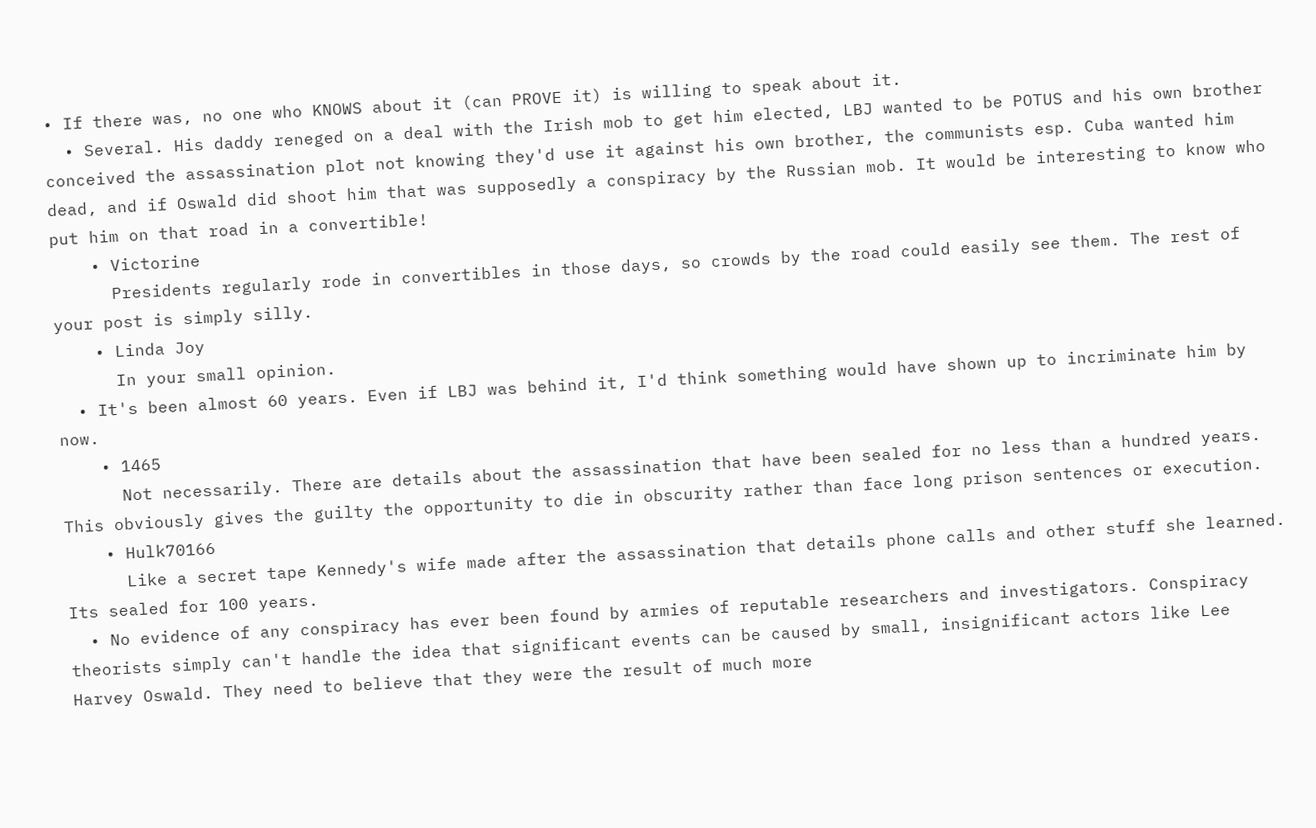• If there was, no one who KNOWS about it (can PROVE it) is willing to speak about it.
  • Several. His daddy reneged on a deal with the Irish mob to get him elected, LBJ wanted to be POTUS and his own brother conceived the assassination plot not knowing they'd use it against his own brother, the communists esp. Cuba wanted him dead, and if Oswald did shoot him that was supposedly a conspiracy by the Russian mob. It would be interesting to know who put him on that road in a convertible!
    • Victorine
      Presidents regularly rode in convertibles in those days, so crowds by the road could easily see them. The rest of your post is simply silly.
    • Linda Joy
      In your small opinion.
  • It's been almost 60 years. Even if LBJ was behind it, I'd think something would have shown up to incriminate him by now.
    • 1465
      Not necessarily. There are details about the assassination that have been sealed for no less than a hundred years. This obviously gives the guilty the opportunity to die in obscurity rather than face long prison sentences or execution.
    • Hulk70166
      Like a secret tape Kennedy's wife made after the assassination that details phone calls and other stuff she learned. Its sealed for 100 years.
  • No evidence of any conspiracy has ever been found by armies of reputable researchers and investigators. Conspiracy theorists simply can't handle the idea that significant events can be caused by small, insignificant actors like Lee Harvey Oswald. They need to believe that they were the result of much more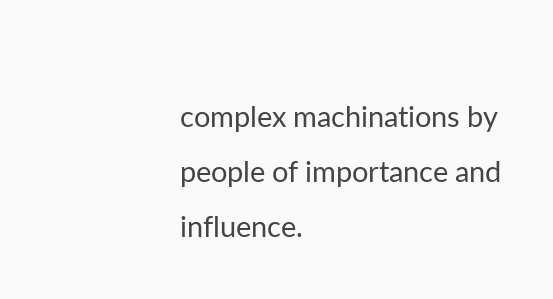complex machinations by people of importance and influence.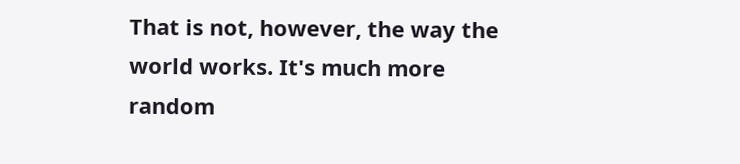That is not, however, the way the world works. It's much more random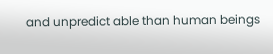and unpredict able than human beings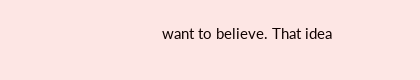want to believe. That idea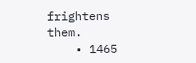frightens them.
    • 1465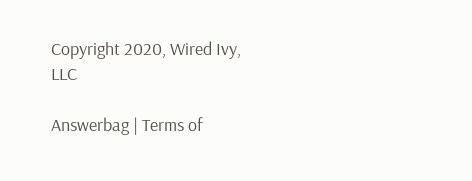Copyright 2020, Wired Ivy, LLC

Answerbag | Terms of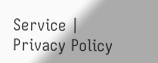Service | Privacy Policy